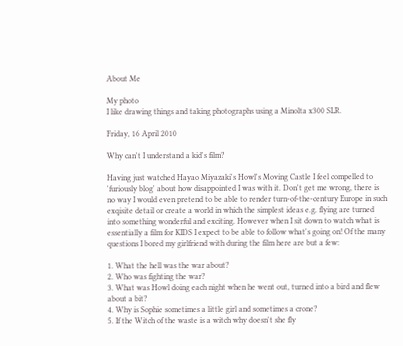About Me

My photo
I like drawing things and taking photographs using a Minolta x300 SLR.

Friday, 16 April 2010

Why can't I understand a kid's film?

Having just watched Hayao Miyazaki's Howl's Moving Castle I feel compelled to 'furiously blog' about how disappointed I was with it. Don't get me wrong, there is no way I would even pretend to be able to render turn-of-the-century Europe in such exqisite detail or create a world in which the simplest ideas e.g. flying are turned into something wonderful and exciting. However when I sit down to watch what is essentially a film for KIDS I expect to be able to follow what's going on! Of the many questions I bored my girlfriend with during the film here are but a few:

1. What the hell was the war about?
2. Who was fighting the war?
3. What was Howl doing each night when he went out, turned into a bird and flew about a bit?
4. Why is Sophie sometimes a little girl and sometimes a crone?
5. If the Witch of the waste is a witch why doesn't she fly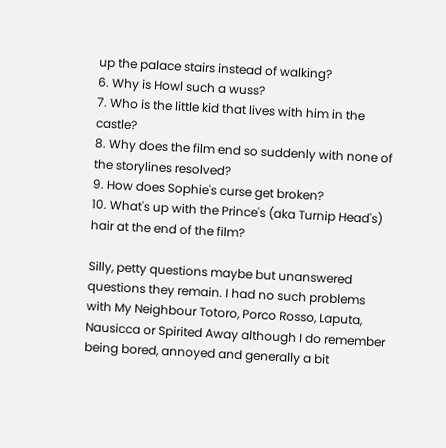up the palace stairs instead of walking?
6. Why is Howl such a wuss?
7. Who is the little kid that lives with him in the castle?
8. Why does the film end so suddenly with none of the storylines resolved?
9. How does Sophie's curse get broken?
10. What's up with the Prince's (aka Turnip Head's) hair at the end of the film?

Silly, petty questions maybe but unanswered questions they remain. I had no such problems with My Neighbour Totoro, Porco Rosso, Laputa, Nausicca or Spirited Away although I do remember being bored, annoyed and generally a bit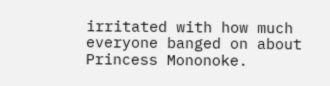irritated with how much everyone banged on about Princess Mononoke.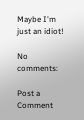Maybe I'm just an idiot!

No comments:

Post a Comment